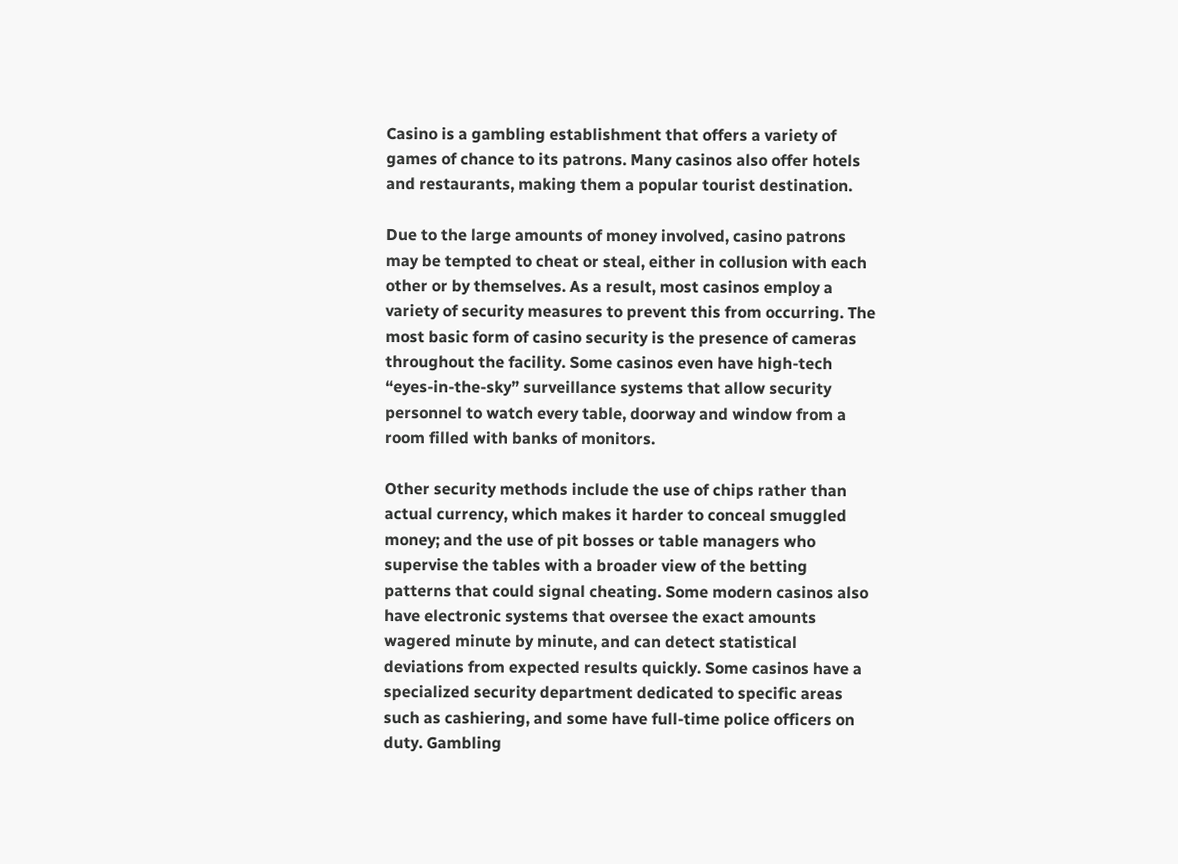Casino is a gambling establishment that offers a variety of games of chance to its patrons. Many casinos also offer hotels and restaurants, making them a popular tourist destination.

Due to the large amounts of money involved, casino patrons may be tempted to cheat or steal, either in collusion with each other or by themselves. As a result, most casinos employ a variety of security measures to prevent this from occurring. The most basic form of casino security is the presence of cameras throughout the facility. Some casinos even have high-tech “eyes-in-the-sky” surveillance systems that allow security personnel to watch every table, doorway and window from a room filled with banks of monitors.

Other security methods include the use of chips rather than actual currency, which makes it harder to conceal smuggled money; and the use of pit bosses or table managers who supervise the tables with a broader view of the betting patterns that could signal cheating. Some modern casinos also have electronic systems that oversee the exact amounts wagered minute by minute, and can detect statistical deviations from expected results quickly. Some casinos have a specialized security department dedicated to specific areas such as cashiering, and some have full-time police officers on duty. Gambling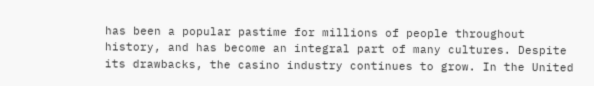has been a popular pastime for millions of people throughout history, and has become an integral part of many cultures. Despite its drawbacks, the casino industry continues to grow. In the United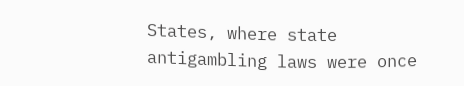States, where state antigambling laws were once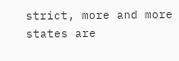strict, more and more states are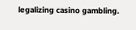legalizing casino gambling.